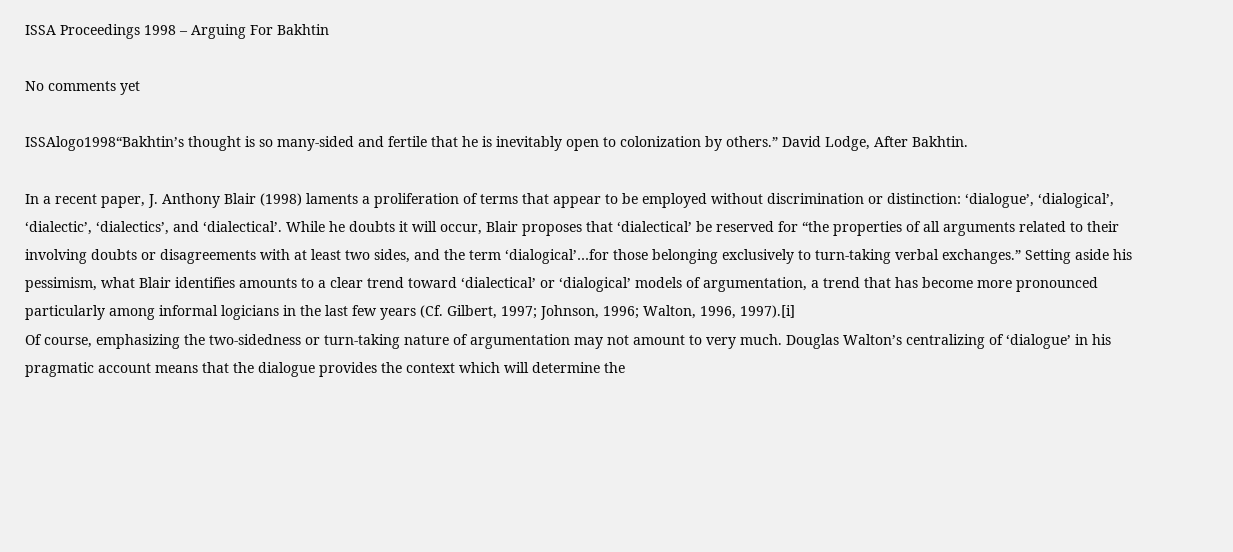ISSA Proceedings 1998 – Arguing For Bakhtin

No comments yet

ISSAlogo1998“Bakhtin’s thought is so many-sided and fertile that he is inevitably open to colonization by others.” David Lodge, After Bakhtin.

In a recent paper, J. Anthony Blair (1998) laments a proliferation of terms that appear to be employed without discrimination or distinction: ‘dialogue’, ‘dialogical’, ‘dialectic’, ‘dialectics’, and ‘dialectical’. While he doubts it will occur, Blair proposes that ‘dialectical’ be reserved for “the properties of all arguments related to their involving doubts or disagreements with at least two sides, and the term ‘dialogical’…for those belonging exclusively to turn-taking verbal exchanges.” Setting aside his pessimism, what Blair identifies amounts to a clear trend toward ‘dialectical’ or ‘dialogical’ models of argumentation, a trend that has become more pronounced particularly among informal logicians in the last few years (Cf. Gilbert, 1997; Johnson, 1996; Walton, 1996, 1997).[i]
Of course, emphasizing the two-sidedness or turn-taking nature of argumentation may not amount to very much. Douglas Walton’s centralizing of ‘dialogue’ in his pragmatic account means that the dialogue provides the context which will determine the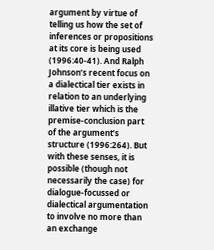argument by virtue of telling us how the set of inferences or propositions at its core is being used (1996:40-41). And Ralph Johnson’s recent focus on a dialectical tier exists in relation to an underlying illative tier which is the premise-conclusion part of the argument’s structure (1996:264). But with these senses, it is possible (though not necessarily the case) for dialogue-focussed or dialectical argumentation to involve no more than an exchange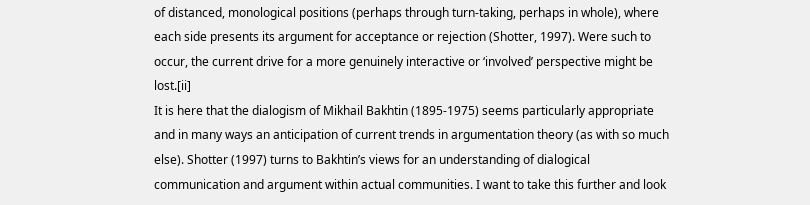of distanced, monological positions (perhaps through turn-taking, perhaps in whole), where each side presents its argument for acceptance or rejection (Shotter, 1997). Were such to occur, the current drive for a more genuinely interactive or ‘involved’ perspective might be lost.[ii]
It is here that the dialogism of Mikhail Bakhtin (1895-1975) seems particularly appropriate and in many ways an anticipation of current trends in argumentation theory (as with so much else). Shotter (1997) turns to Bakhtin’s views for an understanding of dialogical communication and argument within actual communities. I want to take this further and look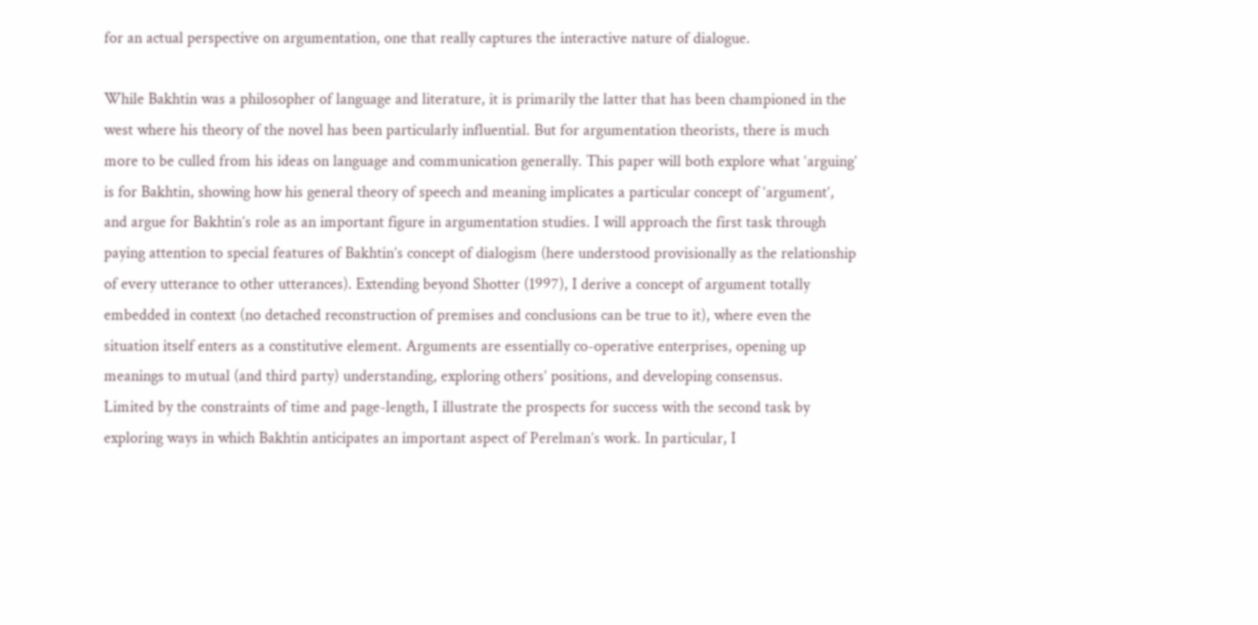for an actual perspective on argumentation, one that really captures the interactive nature of dialogue.

While Bakhtin was a philosopher of language and literature, it is primarily the latter that has been championed in the west where his theory of the novel has been particularly influential. But for argumentation theorists, there is much more to be culled from his ideas on language and communication generally. This paper will both explore what ‘arguing’ is for Bakhtin, showing how his general theory of speech and meaning implicates a particular concept of ‘argument’, and argue for Bakhtin’s role as an important figure in argumentation studies. I will approach the first task through paying attention to special features of Bakhtin’s concept of dialogism (here understood provisionally as the relationship of every utterance to other utterances). Extending beyond Shotter (1997), I derive a concept of argument totally embedded in context (no detached reconstruction of premises and conclusions can be true to it), where even the situation itself enters as a constitutive element. Arguments are essentially co-operative enterprises, opening up meanings to mutual (and third party) understanding, exploring others’ positions, and developing consensus.
Limited by the constraints of time and page-length, I illustrate the prospects for success with the second task by exploring ways in which Bakhtin anticipates an important aspect of Perelman’s work. In particular, I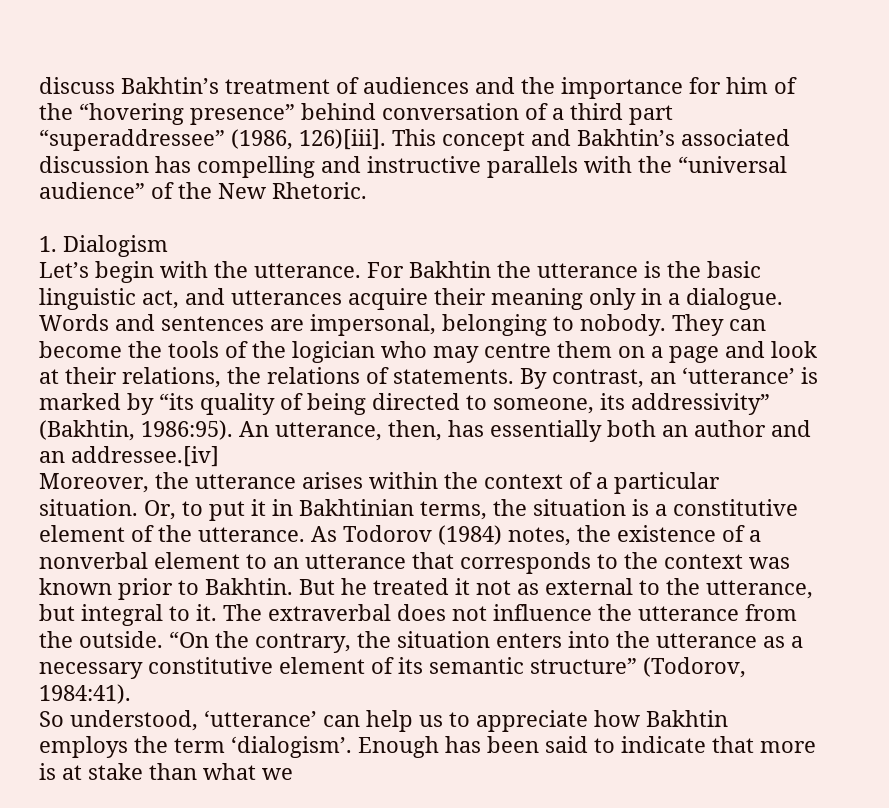discuss Bakhtin’s treatment of audiences and the importance for him of the “hovering presence” behind conversation of a third part “superaddressee” (1986, 126)[iii]. This concept and Bakhtin’s associated discussion has compelling and instructive parallels with the “universal audience” of the New Rhetoric.

1. Dialogism
Let’s begin with the utterance. For Bakhtin the utterance is the basic linguistic act, and utterances acquire their meaning only in a dialogue. Words and sentences are impersonal, belonging to nobody. They can become the tools of the logician who may centre them on a page and look at their relations, the relations of statements. By contrast, an ‘utterance’ is marked by “its quality of being directed to someone, its addressivity” (Bakhtin, 1986:95). An utterance, then, has essentially both an author and an addressee.[iv]
Moreover, the utterance arises within the context of a particular situation. Or, to put it in Bakhtinian terms, the situation is a constitutive element of the utterance. As Todorov (1984) notes, the existence of a nonverbal element to an utterance that corresponds to the context was known prior to Bakhtin. But he treated it not as external to the utterance, but integral to it. The extraverbal does not influence the utterance from the outside. “On the contrary, the situation enters into the utterance as a necessary constitutive element of its semantic structure” (Todorov, 1984:41).
So understood, ‘utterance’ can help us to appreciate how Bakhtin employs the term ‘dialogism’. Enough has been said to indicate that more is at stake than what we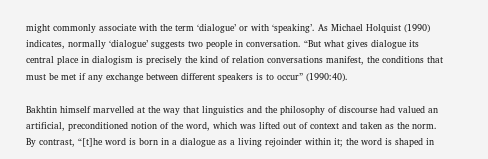might commonly associate with the term ‘dialogue’ or with ‘speaking’. As Michael Holquist (1990) indicates, normally ‘dialogue’ suggests two people in conversation. “But what gives dialogue its central place in dialogism is precisely the kind of relation conversations manifest, the conditions that must be met if any exchange between different speakers is to occur” (1990:40).

Bakhtin himself marvelled at the way that linguistics and the philosophy of discourse had valued an artificial, preconditioned notion of the word, which was lifted out of context and taken as the norm. By contrast, “[t]he word is born in a dialogue as a living rejoinder within it; the word is shaped in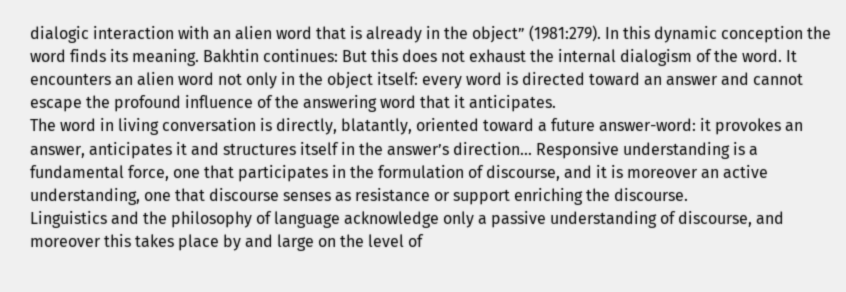dialogic interaction with an alien word that is already in the object” (1981:279). In this dynamic conception the word finds its meaning. Bakhtin continues: But this does not exhaust the internal dialogism of the word. It encounters an alien word not only in the object itself: every word is directed toward an answer and cannot escape the profound influence of the answering word that it anticipates.
The word in living conversation is directly, blatantly, oriented toward a future answer-word: it provokes an answer, anticipates it and structures itself in the answer’s direction… Responsive understanding is a fundamental force, one that participates in the formulation of discourse, and it is moreover an active understanding, one that discourse senses as resistance or support enriching the discourse.
Linguistics and the philosophy of language acknowledge only a passive understanding of discourse, and moreover this takes place by and large on the level of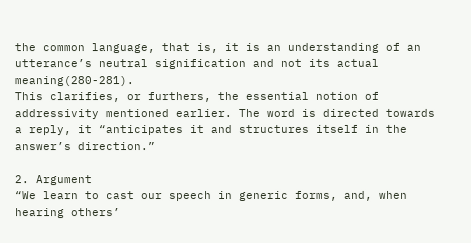the common language, that is, it is an understanding of an utterance’s neutral signification and not its actual meaning(280-281).
This clarifies, or furthers, the essential notion of addressivity mentioned earlier. The word is directed towards a reply, it “anticipates it and structures itself in the answer’s direction.”

2. Argument
“We learn to cast our speech in generic forms, and, when hearing others’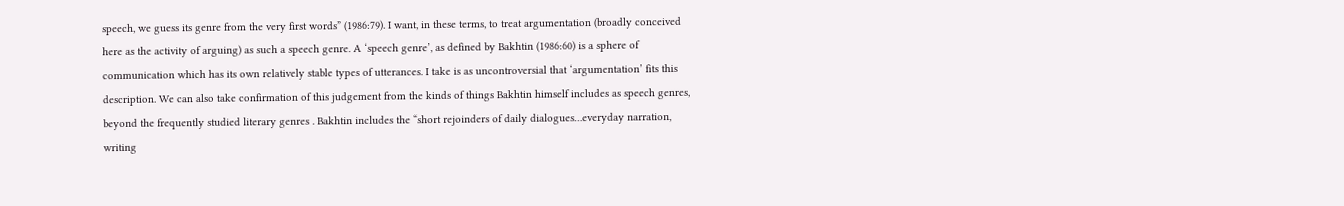speech, we guess its genre from the very first words” (1986:79). I want, in these terms, to treat argumentation (broadly conceived here as the activity of arguing) as such a speech genre. A ‘speech genre’, as defined by Bakhtin (1986:60) is a sphere of communication which has its own relatively stable types of utterances. I take is as uncontroversial that ‘argumentation’ fits this description. We can also take confirmation of this judgement from the kinds of things Bakhtin himself includes as speech genres, beyond the frequently studied literary genres . Bakhtin includes the “short rejoinders of daily dialogues…everyday narration, writing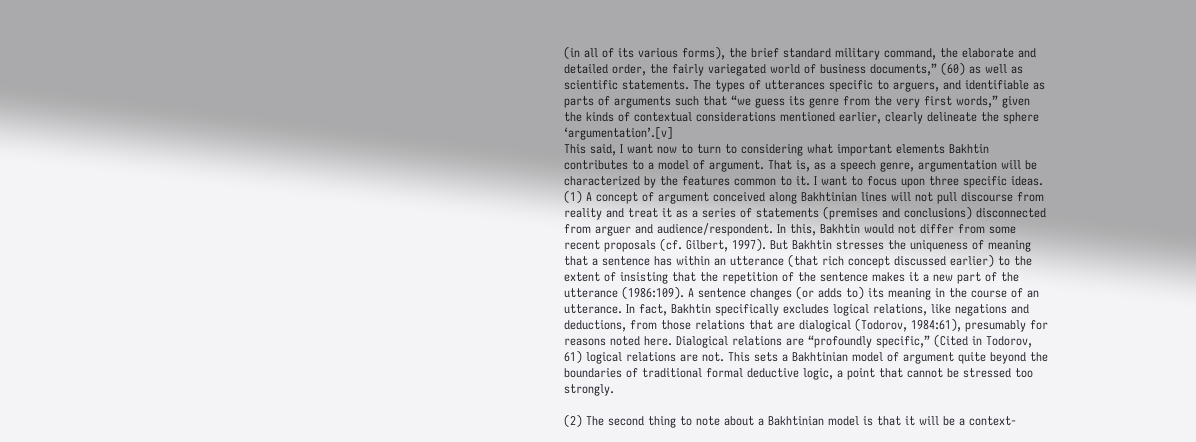(in all of its various forms), the brief standard military command, the elaborate and detailed order, the fairly variegated world of business documents,” (60) as well as scientific statements. The types of utterances specific to arguers, and identifiable as parts of arguments such that “we guess its genre from the very first words,” given the kinds of contextual considerations mentioned earlier, clearly delineate the sphere ‘argumentation’.[v]
This said, I want now to turn to considering what important elements Bakhtin contributes to a model of argument. That is, as a speech genre, argumentation will be characterized by the features common to it. I want to focus upon three specific ideas.
(1) A concept of argument conceived along Bakhtinian lines will not pull discourse from reality and treat it as a series of statements (premises and conclusions) disconnected from arguer and audience/respondent. In this, Bakhtin would not differ from some recent proposals (cf. Gilbert, 1997). But Bakhtin stresses the uniqueness of meaning that a sentence has within an utterance (that rich concept discussed earlier) to the extent of insisting that the repetition of the sentence makes it a new part of the utterance (1986:109). A sentence changes (or adds to) its meaning in the course of an utterance. In fact, Bakhtin specifically excludes logical relations, like negations and deductions, from those relations that are dialogical (Todorov, 1984:61), presumably for reasons noted here. Dialogical relations are “profoundly specific,” (Cited in Todorov, 61) logical relations are not. This sets a Bakhtinian model of argument quite beyond the boundaries of traditional formal deductive logic, a point that cannot be stressed too strongly.

(2) The second thing to note about a Bakhtinian model is that it will be a context-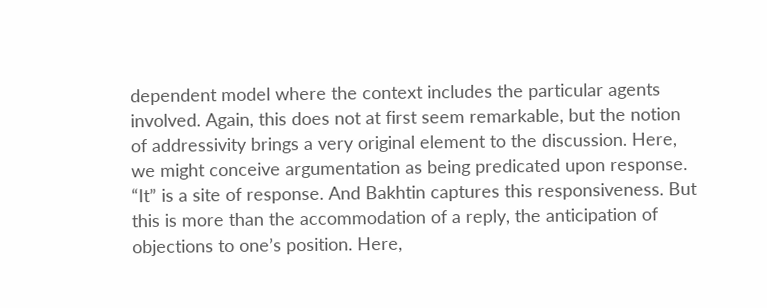dependent model where the context includes the particular agents involved. Again, this does not at first seem remarkable, but the notion of addressivity brings a very original element to the discussion. Here, we might conceive argumentation as being predicated upon response. “It” is a site of response. And Bakhtin captures this responsiveness. But this is more than the accommodation of a reply, the anticipation of objections to one’s position. Here,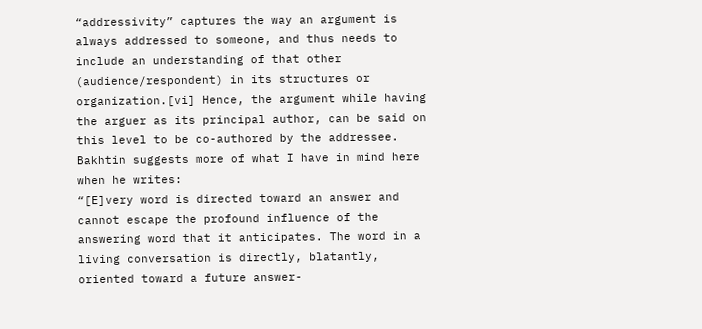“addressivity” captures the way an argument is always addressed to someone, and thus needs to include an understanding of that other (audience/respondent) in its structures or organization.[vi] Hence, the argument while having the arguer as its principal author, can be said on this level to be co-authored by the addressee. Bakhtin suggests more of what I have in mind here when he writes:
“[E]very word is directed toward an answer and cannot escape the profound influence of the answering word that it anticipates. The word in a living conversation is directly, blatantly, oriented toward a future answer-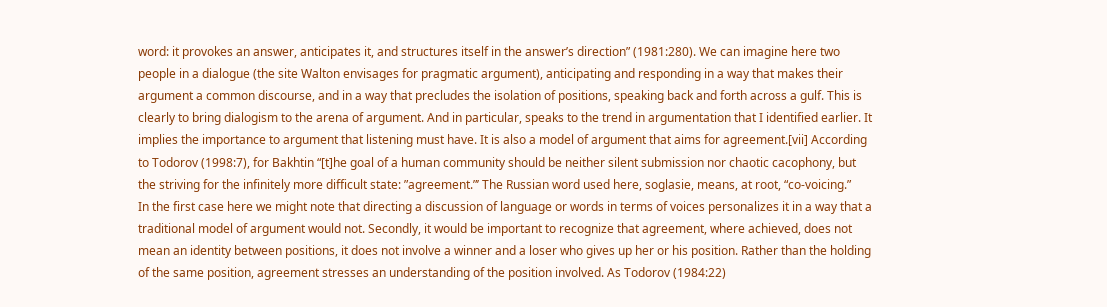word: it provokes an answer, anticipates it, and structures itself in the answer’s direction” (1981:280). We can imagine here two people in a dialogue (the site Walton envisages for pragmatic argument), anticipating and responding in a way that makes their argument a common discourse, and in a way that precludes the isolation of positions, speaking back and forth across a gulf. This is clearly to bring dialogism to the arena of argument. And in particular, speaks to the trend in argumentation that I identified earlier. It implies the importance to argument that listening must have. It is also a model of argument that aims for agreement.[vii] According to Todorov (1998:7), for Bakhtin “[t]he goal of a human community should be neither silent submission nor chaotic cacophony, but the striving for the infinitely more difficult state: ”agreement.”’ The Russian word used here, soglasie, means, at root, “co-voicing.”
In the first case here we might note that directing a discussion of language or words in terms of voices personalizes it in a way that a traditional model of argument would not. Secondly, it would be important to recognize that agreement, where achieved, does not mean an identity between positions, it does not involve a winner and a loser who gives up her or his position. Rather than the holding of the same position, agreement stresses an understanding of the position involved. As Todorov (1984:22)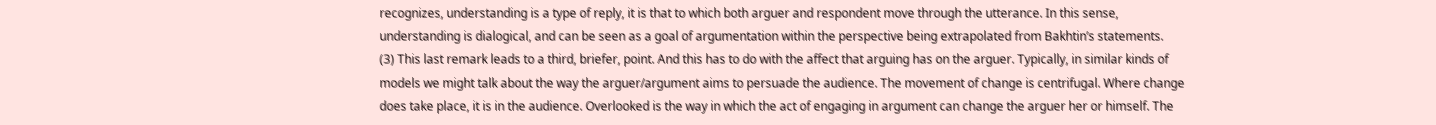recognizes, understanding is a type of reply, it is that to which both arguer and respondent move through the utterance. In this sense, understanding is dialogical, and can be seen as a goal of argumentation within the perspective being extrapolated from Bakhtin’s statements.
(3) This last remark leads to a third, briefer, point. And this has to do with the affect that arguing has on the arguer. Typically, in similar kinds of models we might talk about the way the arguer/argument aims to persuade the audience. The movement of change is centrifugal. Where change does take place, it is in the audience. Overlooked is the way in which the act of engaging in argument can change the arguer her or himself. The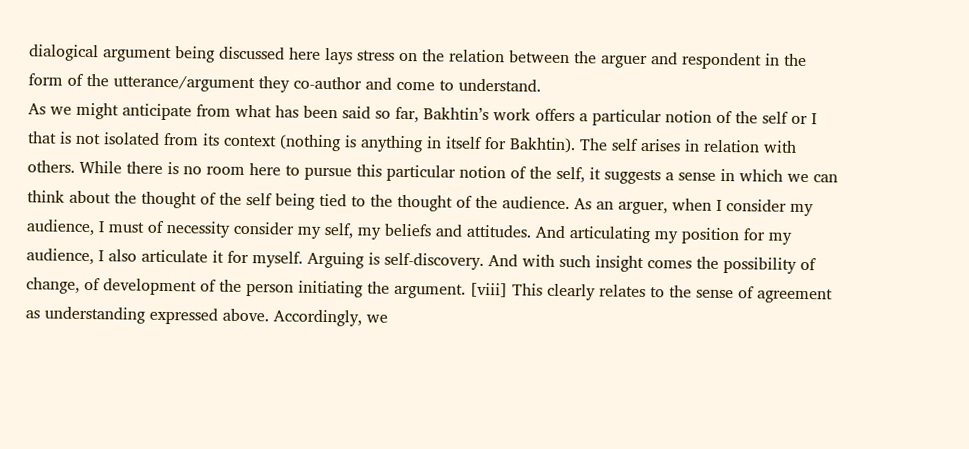dialogical argument being discussed here lays stress on the relation between the arguer and respondent in the form of the utterance/argument they co-author and come to understand.
As we might anticipate from what has been said so far, Bakhtin’s work offers a particular notion of the self or I that is not isolated from its context (nothing is anything in itself for Bakhtin). The self arises in relation with others. While there is no room here to pursue this particular notion of the self, it suggests a sense in which we can think about the thought of the self being tied to the thought of the audience. As an arguer, when I consider my audience, I must of necessity consider my self, my beliefs and attitudes. And articulating my position for my audience, I also articulate it for myself. Arguing is self-discovery. And with such insight comes the possibility of change, of development of the person initiating the argument. [viii] This clearly relates to the sense of agreement as understanding expressed above. Accordingly, we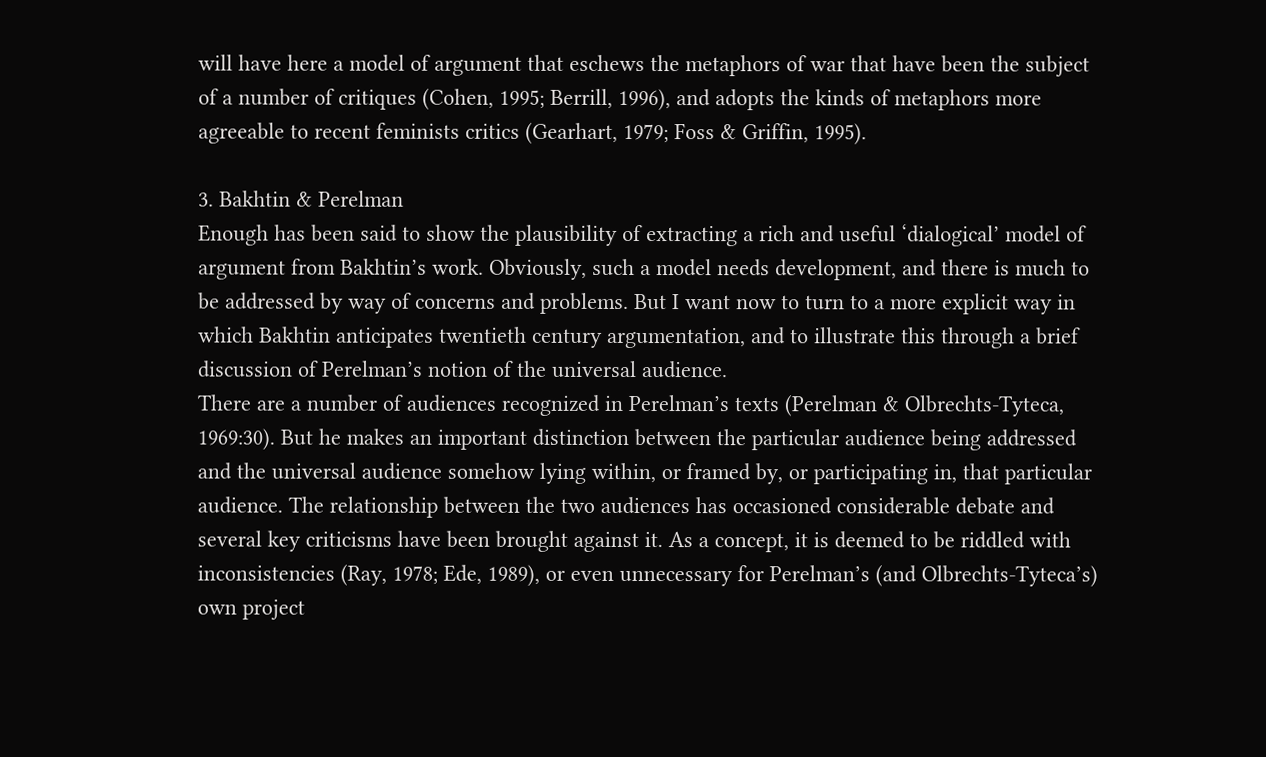will have here a model of argument that eschews the metaphors of war that have been the subject of a number of critiques (Cohen, 1995; Berrill, 1996), and adopts the kinds of metaphors more agreeable to recent feminists critics (Gearhart, 1979; Foss & Griffin, 1995).

3. Bakhtin & Perelman
Enough has been said to show the plausibility of extracting a rich and useful ‘dialogical’ model of argument from Bakhtin’s work. Obviously, such a model needs development, and there is much to be addressed by way of concerns and problems. But I want now to turn to a more explicit way in which Bakhtin anticipates twentieth century argumentation, and to illustrate this through a brief discussion of Perelman’s notion of the universal audience.
There are a number of audiences recognized in Perelman’s texts (Perelman & Olbrechts-Tyteca, 1969:30). But he makes an important distinction between the particular audience being addressed and the universal audience somehow lying within, or framed by, or participating in, that particular audience. The relationship between the two audiences has occasioned considerable debate and several key criticisms have been brought against it. As a concept, it is deemed to be riddled with inconsistencies (Ray, 1978; Ede, 1989), or even unnecessary for Perelman’s (and Olbrechts-Tyteca’s) own project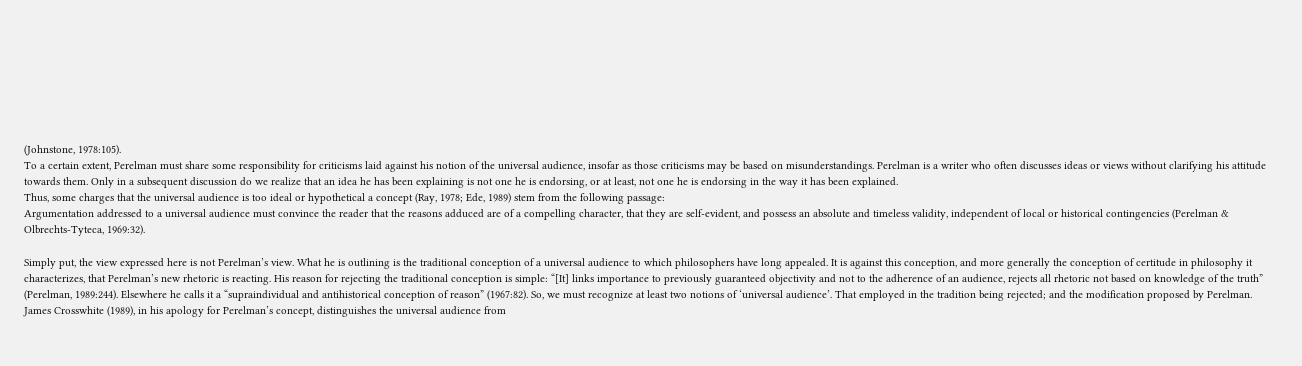(Johnstone, 1978:105).
To a certain extent, Perelman must share some responsibility for criticisms laid against his notion of the universal audience, insofar as those criticisms may be based on misunderstandings. Perelman is a writer who often discusses ideas or views without clarifying his attitude towards them. Only in a subsequent discussion do we realize that an idea he has been explaining is not one he is endorsing, or at least, not one he is endorsing in the way it has been explained.
Thus, some charges that the universal audience is too ideal or hypothetical a concept (Ray, 1978; Ede, 1989) stem from the following passage:
Argumentation addressed to a universal audience must convince the reader that the reasons adduced are of a compelling character, that they are self-evident, and possess an absolute and timeless validity, independent of local or historical contingencies (Perelman & Olbrechts-Tyteca, 1969:32).

Simply put, the view expressed here is not Perelman’s view. What he is outlining is the traditional conception of a universal audience to which philosophers have long appealed. It is against this conception, and more generally the conception of certitude in philosophy it characterizes, that Perelman’s new rhetoric is reacting. His reason for rejecting the traditional conception is simple: “[It] links importance to previously guaranteed objectivity and not to the adherence of an audience, rejects all rhetoric not based on knowledge of the truth” (Perelman, 1989:244). Elsewhere he calls it a “supraindividual and antihistorical conception of reason” (1967:82). So, we must recognize at least two notions of ‘universal audience’. That employed in the tradition being rejected; and the modification proposed by Perelman.
James Crosswhite (1989), in his apology for Perelman’s concept, distinguishes the universal audience from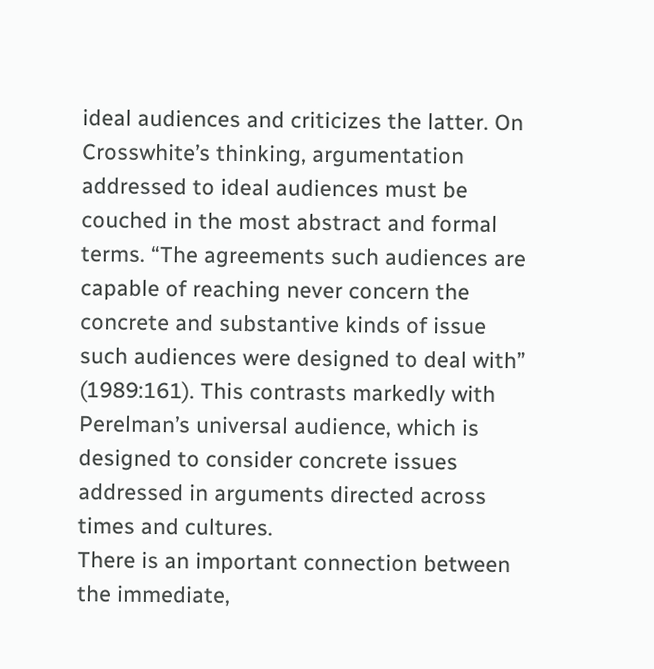ideal audiences and criticizes the latter. On Crosswhite’s thinking, argumentation addressed to ideal audiences must be couched in the most abstract and formal terms. “The agreements such audiences are capable of reaching never concern the concrete and substantive kinds of issue such audiences were designed to deal with” (1989:161). This contrasts markedly with Perelman’s universal audience, which is designed to consider concrete issues addressed in arguments directed across times and cultures.
There is an important connection between the immediate,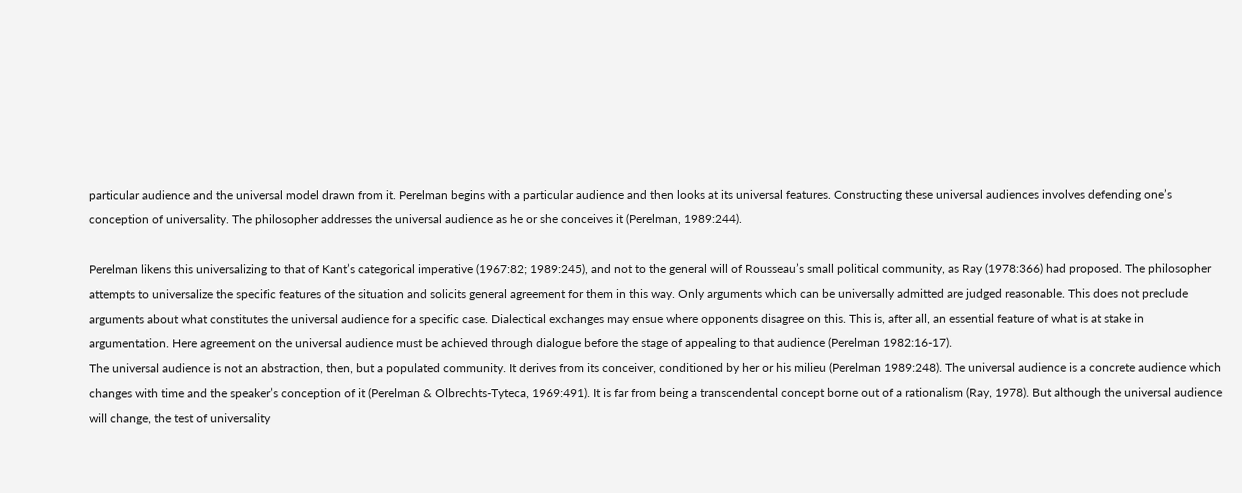particular audience and the universal model drawn from it. Perelman begins with a particular audience and then looks at its universal features. Constructing these universal audiences involves defending one’s conception of universality. The philosopher addresses the universal audience as he or she conceives it (Perelman, 1989:244).

Perelman likens this universalizing to that of Kant’s categorical imperative (1967:82; 1989:245), and not to the general will of Rousseau’s small political community, as Ray (1978:366) had proposed. The philosopher attempts to universalize the specific features of the situation and solicits general agreement for them in this way. Only arguments which can be universally admitted are judged reasonable. This does not preclude arguments about what constitutes the universal audience for a specific case. Dialectical exchanges may ensue where opponents disagree on this. This is, after all, an essential feature of what is at stake in argumentation. Here agreement on the universal audience must be achieved through dialogue before the stage of appealing to that audience (Perelman 1982:16-17).
The universal audience is not an abstraction, then, but a populated community. It derives from its conceiver, conditioned by her or his milieu (Perelman 1989:248). The universal audience is a concrete audience which changes with time and the speaker’s conception of it (Perelman & Olbrechts-Tyteca, 1969:491). It is far from being a transcendental concept borne out of a rationalism (Ray, 1978). But although the universal audience will change, the test of universality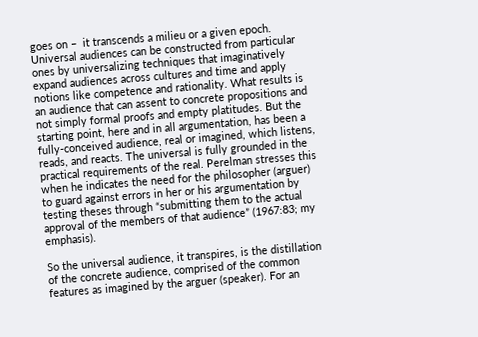goes on –  it transcends a milieu or a given epoch.
Universal audiences can be constructed from particular ones by universalizing techniques that imaginatively expand audiences across cultures and time and apply notions like competence and rationality. What results is an audience that can assent to concrete propositions and not simply formal proofs and empty platitudes. But the starting point, here and in all argumentation, has been a fully-conceived audience, real or imagined, which listens, reads, and reacts. The universal is fully grounded in the practical requirements of the real. Perelman stresses this when he indicates the need for the philosopher (arguer) to guard against errors in her or his argumentation by testing theses through “submitting them to the actual approval of the members of that audience” (1967:83; my emphasis).

So the universal audience, it transpires, is the distillation of the concrete audience, comprised of the common features as imagined by the arguer (speaker). For an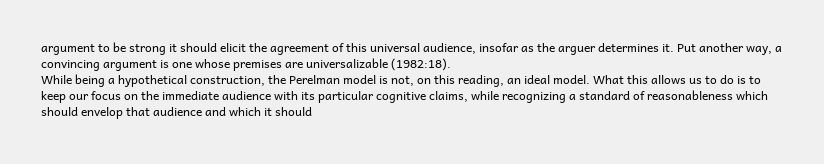argument to be strong it should elicit the agreement of this universal audience, insofar as the arguer determines it. Put another way, a convincing argument is one whose premises are universalizable (1982:18).
While being a hypothetical construction, the Perelman model is not, on this reading, an ideal model. What this allows us to do is to keep our focus on the immediate audience with its particular cognitive claims, while recognizing a standard of reasonableness which should envelop that audience and which it should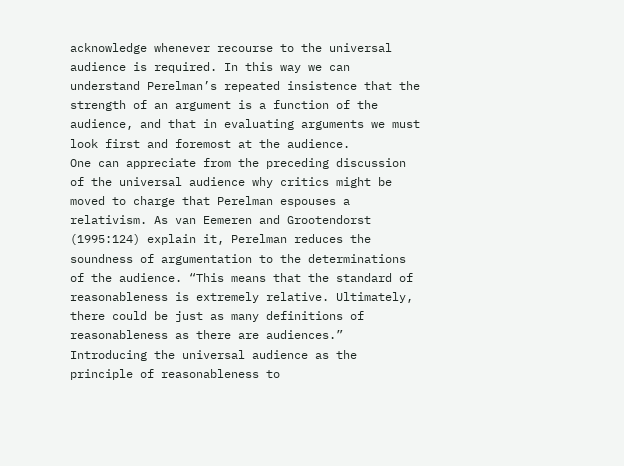acknowledge whenever recourse to the universal audience is required. In this way we can understand Perelman’s repeated insistence that the strength of an argument is a function of the audience, and that in evaluating arguments we must look first and foremost at the audience.
One can appreciate from the preceding discussion of the universal audience why critics might be moved to charge that Perelman espouses a relativism. As van Eemeren and Grootendorst (1995:124) explain it, Perelman reduces the soundness of argumentation to the determinations of the audience. “This means that the standard of reasonableness is extremely relative. Ultimately, there could be just as many definitions of reasonableness as there are audiences.” Introducing the universal audience as the principle of reasonableness to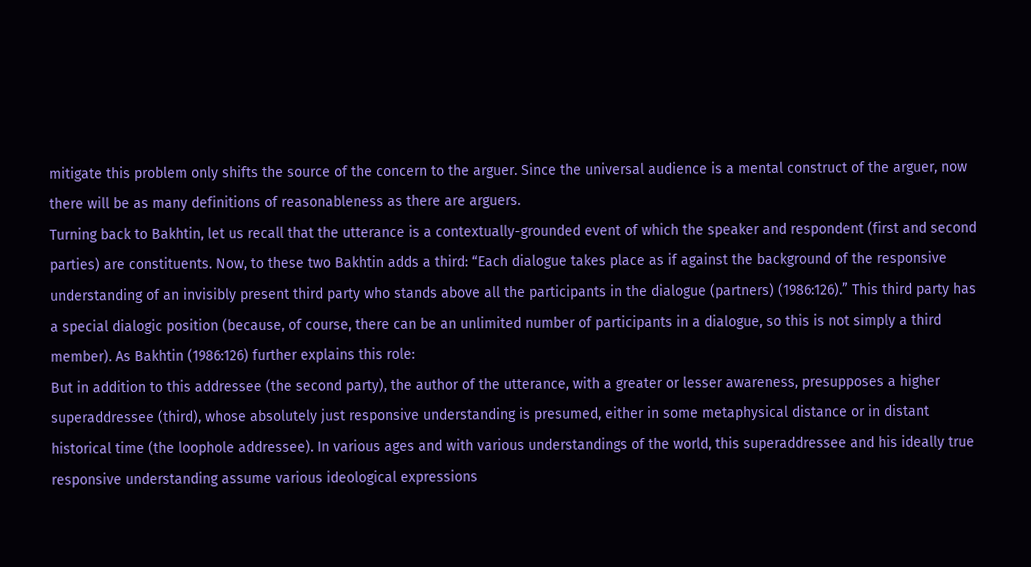mitigate this problem only shifts the source of the concern to the arguer. Since the universal audience is a mental construct of the arguer, now there will be as many definitions of reasonableness as there are arguers.
Turning back to Bakhtin, let us recall that the utterance is a contextually-grounded event of which the speaker and respondent (first and second parties) are constituents. Now, to these two Bakhtin adds a third: “Each dialogue takes place as if against the background of the responsive understanding of an invisibly present third party who stands above all the participants in the dialogue (partners) (1986:126).” This third party has a special dialogic position (because, of course, there can be an unlimited number of participants in a dialogue, so this is not simply a third member). As Bakhtin (1986:126) further explains this role:
But in addition to this addressee (the second party), the author of the utterance, with a greater or lesser awareness, presupposes a higher superaddressee (third), whose absolutely just responsive understanding is presumed, either in some metaphysical distance or in distant historical time (the loophole addressee). In various ages and with various understandings of the world, this superaddressee and his ideally true responsive understanding assume various ideological expressions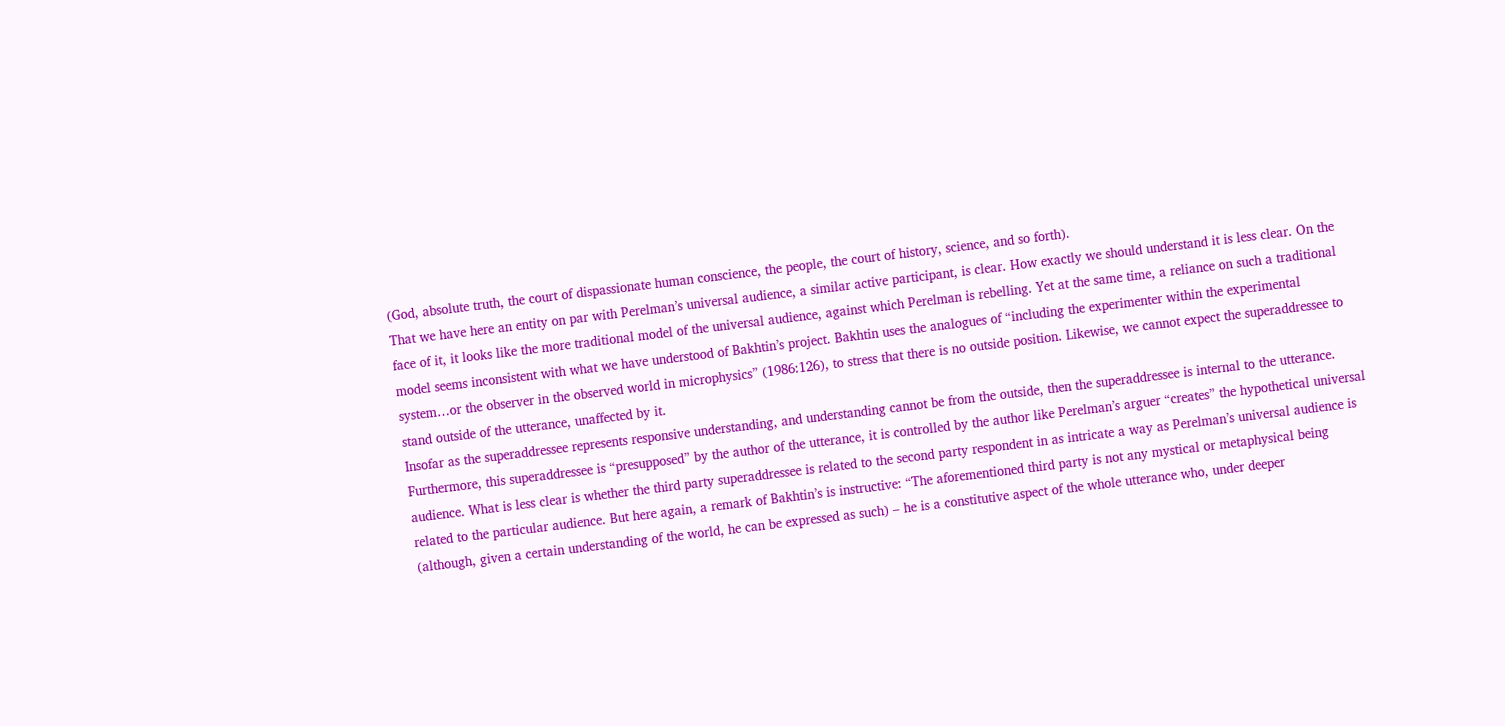(God, absolute truth, the court of dispassionate human conscience, the people, the court of history, science, and so forth).
That we have here an entity on par with Perelman’s universal audience, a similar active participant, is clear. How exactly we should understand it is less clear. On the face of it, it looks like the more traditional model of the universal audience, against which Perelman is rebelling. Yet at the same time, a reliance on such a traditional model seems inconsistent with what we have understood of Bakhtin’s project. Bakhtin uses the analogues of “including the experimenter within the experimental system…or the observer in the observed world in microphysics” (1986:126), to stress that there is no outside position. Likewise, we cannot expect the superaddressee to stand outside of the utterance, unaffected by it.
Insofar as the superaddressee represents responsive understanding, and understanding cannot be from the outside, then the superaddressee is internal to the utterance. Furthermore, this superaddressee is “presupposed” by the author of the utterance, it is controlled by the author like Perelman’s arguer “creates” the hypothetical universal audience. What is less clear is whether the third party superaddressee is related to the second party respondent in as intricate a way as Perelman’s universal audience is related to the particular audience. But here again, a remark of Bakhtin’s is instructive: “The aforementioned third party is not any mystical or metaphysical being (although, given a certain understanding of the world, he can be expressed as such) – he is a constitutive aspect of the whole utterance who, under deeper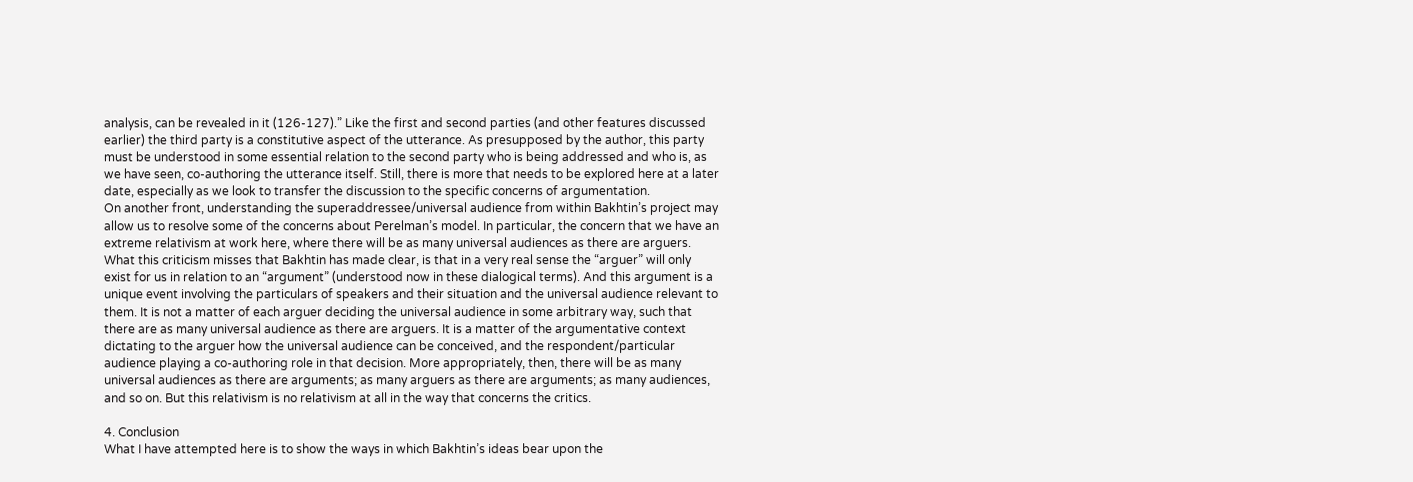analysis, can be revealed in it (126-127).” Like the first and second parties (and other features discussed earlier) the third party is a constitutive aspect of the utterance. As presupposed by the author, this party must be understood in some essential relation to the second party who is being addressed and who is, as we have seen, co-authoring the utterance itself. Still, there is more that needs to be explored here at a later date, especially as we look to transfer the discussion to the specific concerns of argumentation.
On another front, understanding the superaddressee/universal audience from within Bakhtin’s project may allow us to resolve some of the concerns about Perelman’s model. In particular, the concern that we have an extreme relativism at work here, where there will be as many universal audiences as there are arguers.
What this criticism misses that Bakhtin has made clear, is that in a very real sense the “arguer” will only exist for us in relation to an “argument” (understood now in these dialogical terms). And this argument is a unique event involving the particulars of speakers and their situation and the universal audience relevant to them. It is not a matter of each arguer deciding the universal audience in some arbitrary way, such that there are as many universal audience as there are arguers. It is a matter of the argumentative context dictating to the arguer how the universal audience can be conceived, and the respondent/particular audience playing a co-authoring role in that decision. More appropriately, then, there will be as many universal audiences as there are arguments; as many arguers as there are arguments; as many audiences, and so on. But this relativism is no relativism at all in the way that concerns the critics.

4. Conclusion
What I have attempted here is to show the ways in which Bakhtin’s ideas bear upon the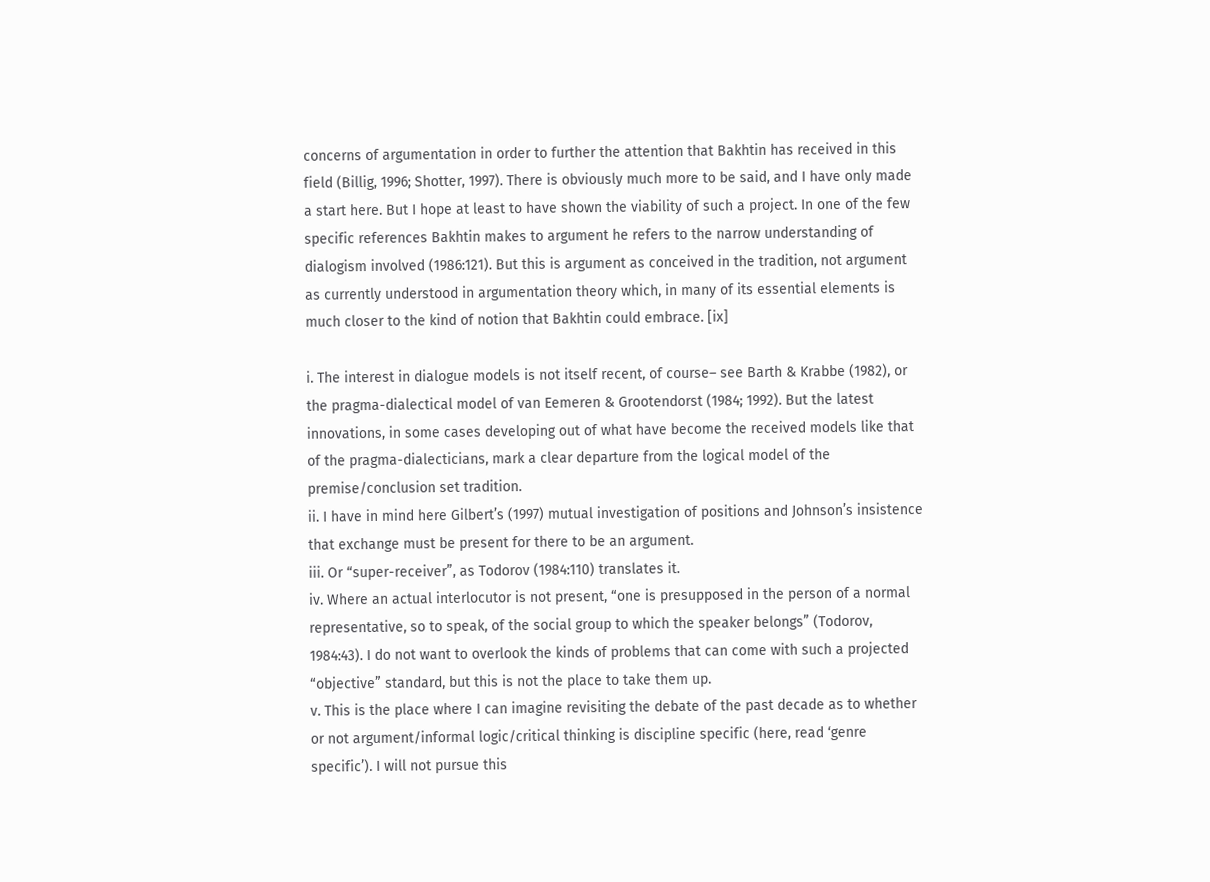concerns of argumentation in order to further the attention that Bakhtin has received in this field (Billig, 1996; Shotter, 1997). There is obviously much more to be said, and I have only made a start here. But I hope at least to have shown the viability of such a project. In one of the few specific references Bakhtin makes to argument he refers to the narrow understanding of dialogism involved (1986:121). But this is argument as conceived in the tradition, not argument as currently understood in argumentation theory which, in many of its essential elements is much closer to the kind of notion that Bakhtin could embrace. [ix]

i. The interest in dialogue models is not itself recent, of course– see Barth & Krabbe (1982), or the pragma-dialectical model of van Eemeren & Grootendorst (1984; 1992). But the latest innovations, in some cases developing out of what have become the received models like that of the pragma-dialecticians, mark a clear departure from the logical model of the premise/conclusion set tradition.
ii. I have in mind here Gilbert’s (1997) mutual investigation of positions and Johnson’s insistence that exchange must be present for there to be an argument.
iii. Or “super-receiver”, as Todorov (1984:110) translates it.
iv. Where an actual interlocutor is not present, “one is presupposed in the person of a normal representative, so to speak, of the social group to which the speaker belongs” (Todorov, 1984:43). I do not want to overlook the kinds of problems that can come with such a projected “objective” standard, but this is not the place to take them up.
v. This is the place where I can imagine revisiting the debate of the past decade as to whether or not argument/informal logic/critical thinking is discipline specific (here, read ‘genre specific’). I will not pursue this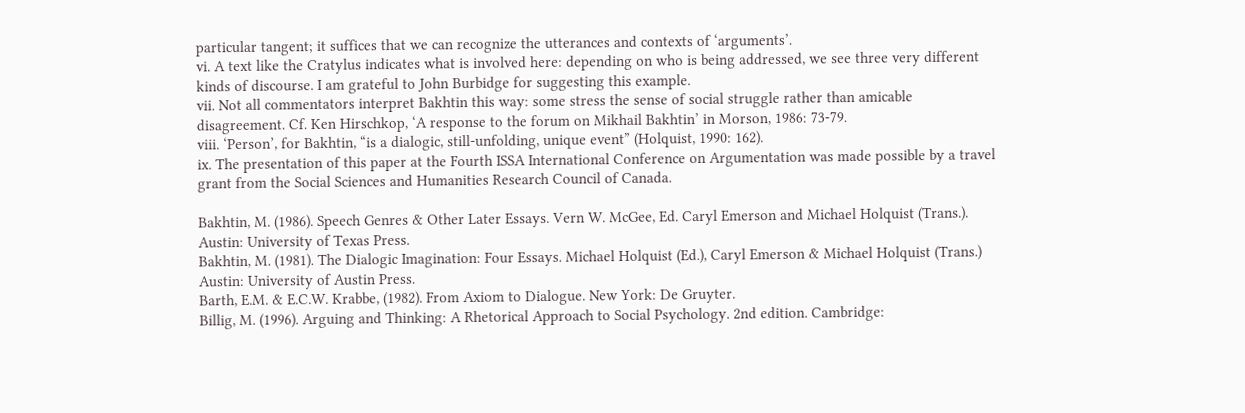particular tangent; it suffices that we can recognize the utterances and contexts of ‘arguments’.
vi. A text like the Cratylus indicates what is involved here: depending on who is being addressed, we see three very different kinds of discourse. I am grateful to John Burbidge for suggesting this example.
vii. Not all commentators interpret Bakhtin this way: some stress the sense of social struggle rather than amicable disagreement. Cf. Ken Hirschkop, ‘A response to the forum on Mikhail Bakhtin’ in Morson, 1986: 73-79.
viii. ‘Person’, for Bakhtin, “is a dialogic, still-unfolding, unique event” (Holquist, 1990: 162).
ix. The presentation of this paper at the Fourth ISSA International Conference on Argumentation was made possible by a travel grant from the Social Sciences and Humanities Research Council of Canada.

Bakhtin, M. (1986). Speech Genres & Other Later Essays. Vern W. McGee, Ed. Caryl Emerson and Michael Holquist (Trans.). Austin: University of Texas Press.
Bakhtin, M. (1981). The Dialogic Imagination: Four Essays. Michael Holquist (Ed.), Caryl Emerson & Michael Holquist (Trans.) Austin: University of Austin Press.
Barth, E.M. & E.C.W. Krabbe, (1982). From Axiom to Dialogue. New York: De Gruyter.
Billig, M. (1996). Arguing and Thinking: A Rhetorical Approach to Social Psychology. 2nd edition. Cambridge: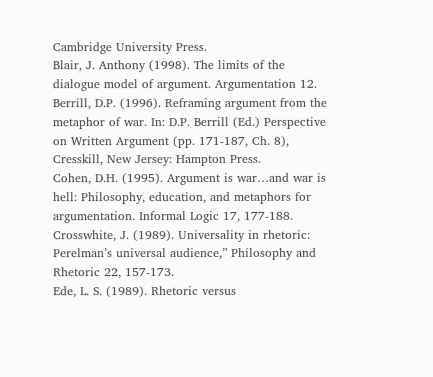Cambridge University Press.
Blair, J. Anthony (1998). The limits of the dialogue model of argument. Argumentation 12.
Berrill, D.P. (1996). Reframing argument from the metaphor of war. In: D.P. Berrill (Ed.) Perspective on Written Argument (pp. 171-187, Ch. 8), Cresskill, New Jersey: Hampton Press.
Cohen, D.H. (1995). Argument is war…and war is hell: Philosophy, education, and metaphors for argumentation. Informal Logic 17, 177-188.
Crosswhite, J. (1989). Universality in rhetoric: Perelman’s universal audience,” Philosophy and Rhetoric 22, 157-173.
Ede, L. S. (1989). Rhetoric versus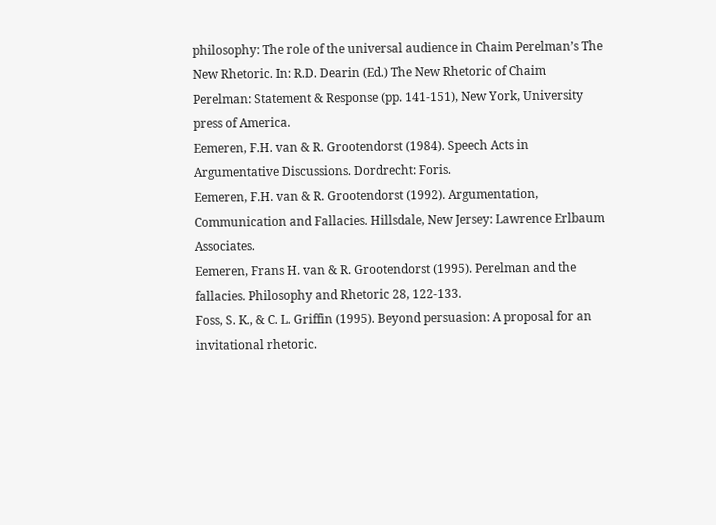philosophy: The role of the universal audience in Chaim Perelman’s The New Rhetoric. In: R.D. Dearin (Ed.) The New Rhetoric of Chaim Perelman: Statement & Response (pp. 141-151), New York, University press of America.
Eemeren, F.H. van & R. Grootendorst (1984). Speech Acts in Argumentative Discussions. Dordrecht: Foris.
Eemeren, F.H. van & R. Grootendorst (1992). Argumentation, Communication and Fallacies. Hillsdale, New Jersey: Lawrence Erlbaum Associates.
Eemeren, Frans H. van & R. Grootendorst (1995). Perelman and the fallacies. Philosophy and Rhetoric 28, 122-133.
Foss, S. K., & C. L. Griffin (1995). Beyond persuasion: A proposal for an invitational rhetoric.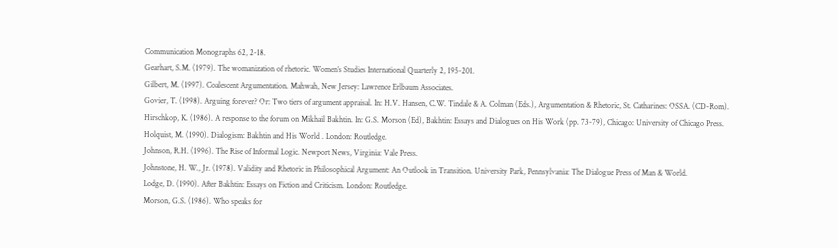Communication Monographs 62, 2-18.
Gearhart, S.M. (1979). The womanization of rhetoric. Women’s Studies International Quarterly 2, 195-201.
Gilbert, M. (1997). Coalescent Argumentation. Mahwah, New Jersey: Lawrence Erlbaum Associates.
Govier, T. (1998). Arguing forever? Or: Two tiers of argument appraisal. In: H.V. Hansen, C.W. Tindale & A. Colman (Eds.), Argumentation & Rhetoric, St. Catharines: OSSA. (CD-Rom).
Hirschkop, K. (1986). A response to the forum on Mikhail Bakhtin. In: G.S. Morson (Ed), Bakhtin: Essays and Dialogues on His Work (pp. 73-79), Chicago: University of Chicago Press.
Holquist, M. (1990). Dialogism: Bakhtin and His World . London: Routledge.
Johnson, R.H. (1996). The Rise of Informal Logic. Newport News, Virginia: Vale Press.
Johnstone, H. W., Jr. (1978). Validity and Rhetoric in Philosophical Argument: An Outlook in Transition. University Park, Pennsylvania: The Dialogue Press of Man & World.
Lodge, D. (1990). After Bakhtin: Essays on Fiction and Criticism. London: Routledge.
Morson, G.S. (1986). Who speaks for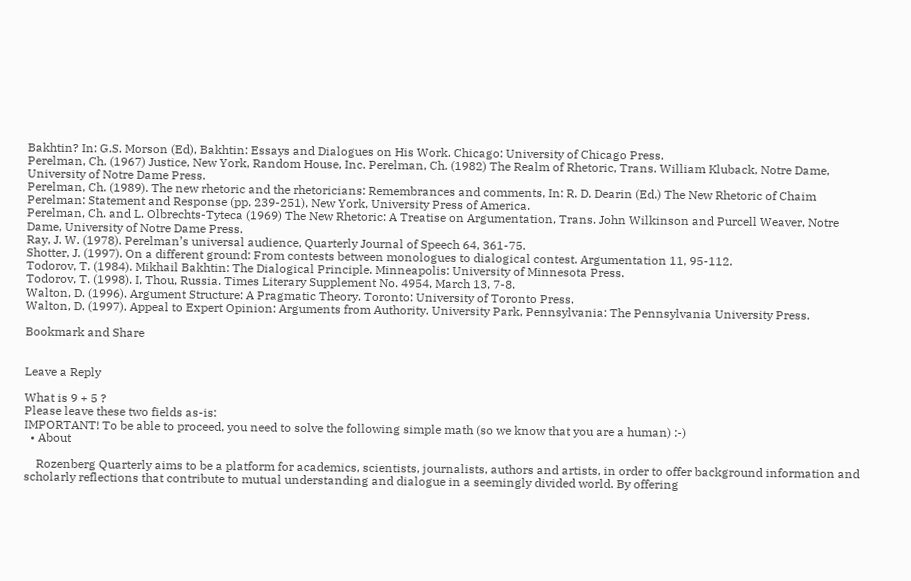Bakhtin? In: G.S. Morson (Ed), Bakhtin: Essays and Dialogues on His Work. Chicago: University of Chicago Press.
Perelman, Ch. (1967) Justice, New York, Random House, Inc. Perelman, Ch. (1982) The Realm of Rhetoric, Trans. William Kluback, Notre Dame, University of Notre Dame Press.
Perelman, Ch. (1989). The new rhetoric and the rhetoricians: Remembrances and comments, In: R. D. Dearin (Ed.) The New Rhetoric of Chaim Perelman: Statement and Response (pp. 239-251), New York, University Press of America.
Perelman, Ch. and L. Olbrechts-Tyteca (1969) The New Rhetoric: A Treatise on Argumentation, Trans. John Wilkinson and Purcell Weaver, Notre Dame, University of Notre Dame Press.
Ray, J. W. (1978). Perelman’s universal audience, Quarterly Journal of Speech 64, 361-75.
Shotter, J. (1997). On a different ground: From contests between monologues to dialogical contest. Argumentation 11, 95-112.
Todorov, T. (1984). Mikhail Bakhtin: The Dialogical Principle. Minneapolis: University of Minnesota Press.
Todorov, T. (1998). I, Thou, Russia. Times Literary Supplement No. 4954, March 13, 7-8.
Walton, D. (1996). Argument Structure: A Pragmatic Theory. Toronto: University of Toronto Press.
Walton, D. (1997). Appeal to Expert Opinion: Arguments from Authority. University Park, Pennsylvania: The Pennsylvania University Press.

Bookmark and Share


Leave a Reply

What is 9 + 5 ?
Please leave these two fields as-is:
IMPORTANT! To be able to proceed, you need to solve the following simple math (so we know that you are a human) :-)
  • About

    Rozenberg Quarterly aims to be a platform for academics, scientists, journalists, authors and artists, in order to offer background information and scholarly reflections that contribute to mutual understanding and dialogue in a seemingly divided world. By offering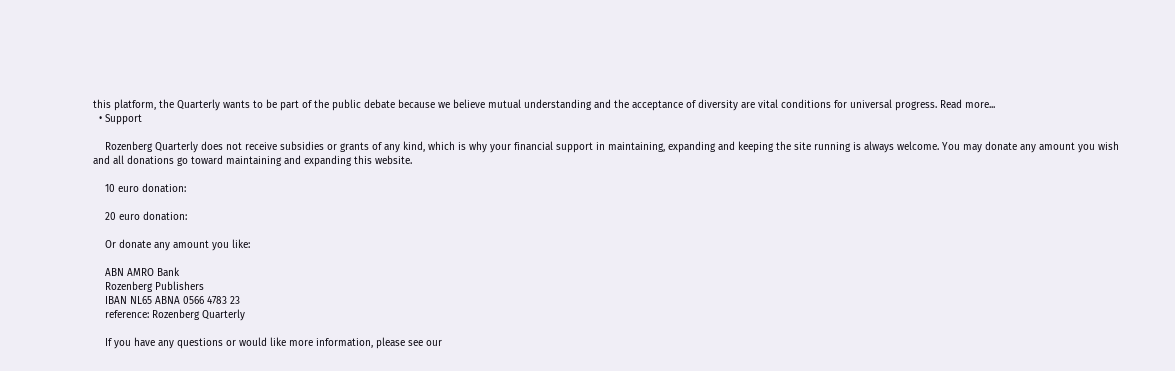this platform, the Quarterly wants to be part of the public debate because we believe mutual understanding and the acceptance of diversity are vital conditions for universal progress. Read more...
  • Support

    Rozenberg Quarterly does not receive subsidies or grants of any kind, which is why your financial support in maintaining, expanding and keeping the site running is always welcome. You may donate any amount you wish and all donations go toward maintaining and expanding this website.

    10 euro donation:

    20 euro donation:

    Or donate any amount you like:

    ABN AMRO Bank
    Rozenberg Publishers
    IBAN NL65 ABNA 0566 4783 23
    reference: Rozenberg Quarterly

    If you have any questions or would like more information, please see our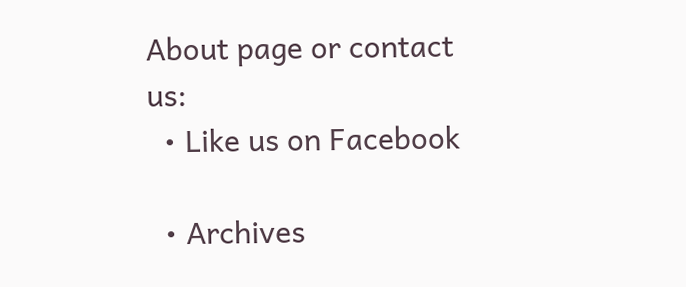About page or contact us:
  • Like us on Facebook

  • Archives